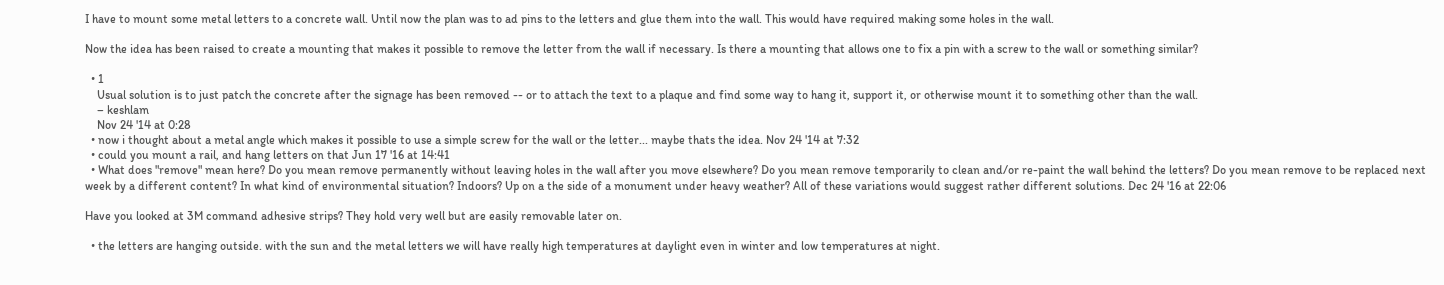I have to mount some metal letters to a concrete wall. Until now the plan was to ad pins to the letters and glue them into the wall. This would have required making some holes in the wall.

Now the idea has been raised to create a mounting that makes it possible to remove the letter from the wall if necessary. Is there a mounting that allows one to fix a pin with a screw to the wall or something similar?

  • 1
    Usual solution is to just patch the concrete after the signage has been removed -- or to attach the text to a plaque and find some way to hang it, support it, or otherwise mount it to something other than the wall.
    – keshlam
    Nov 24 '14 at 0:28
  • now i thought about a metal angle which makes it possible to use a simple screw for the wall or the letter... maybe thats the idea. Nov 24 '14 at 7:32
  • could you mount a rail, and hang letters on that Jun 17 '16 at 14:41
  • What does "remove" mean here? Do you mean remove permanently without leaving holes in the wall after you move elsewhere? Do you mean remove temporarily to clean and/or re-paint the wall behind the letters? Do you mean remove to be replaced next week by a different content? In what kind of environmental situation? Indoors? Up on a the side of a monument under heavy weather? All of these variations would suggest rather different solutions. Dec 24 '16 at 22:06

Have you looked at 3M command adhesive strips? They hold very well but are easily removable later on.

  • the letters are hanging outside. with the sun and the metal letters we will have really high temperatures at daylight even in winter and low temperatures at night.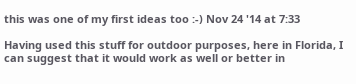this was one of my first ideas too :-) Nov 24 '14 at 7:33

Having used this stuff for outdoor purposes, here in Florida, I can suggest that it would work as well or better in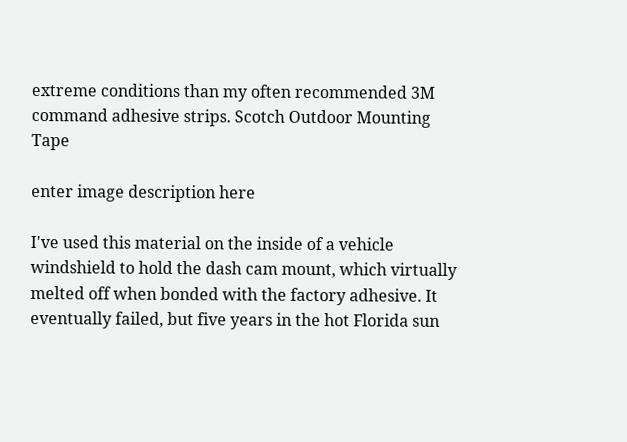extreme conditions than my often recommended 3M command adhesive strips. Scotch Outdoor Mounting Tape

enter image description here

I've used this material on the inside of a vehicle windshield to hold the dash cam mount, which virtually melted off when bonded with the factory adhesive. It eventually failed, but five years in the hot Florida sun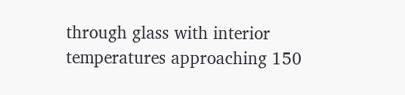through glass with interior temperatures approaching 150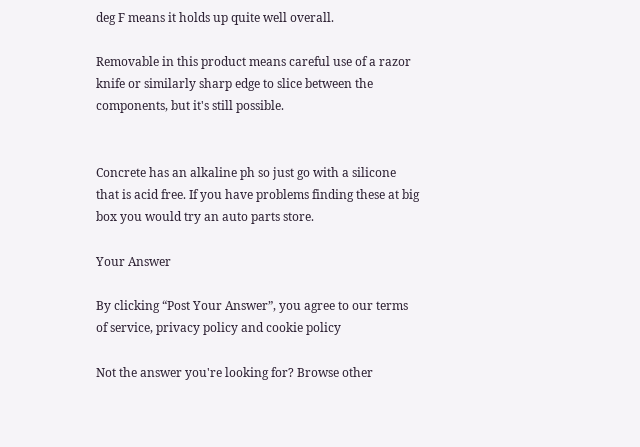deg F means it holds up quite well overall.

Removable in this product means careful use of a razor knife or similarly sharp edge to slice between the components, but it's still possible.


Concrete has an alkaline ph so just go with a silicone that is acid free. If you have problems finding these at big box you would try an auto parts store.

Your Answer

By clicking “Post Your Answer”, you agree to our terms of service, privacy policy and cookie policy

Not the answer you're looking for? Browse other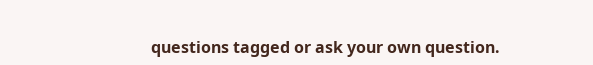questions tagged or ask your own question.